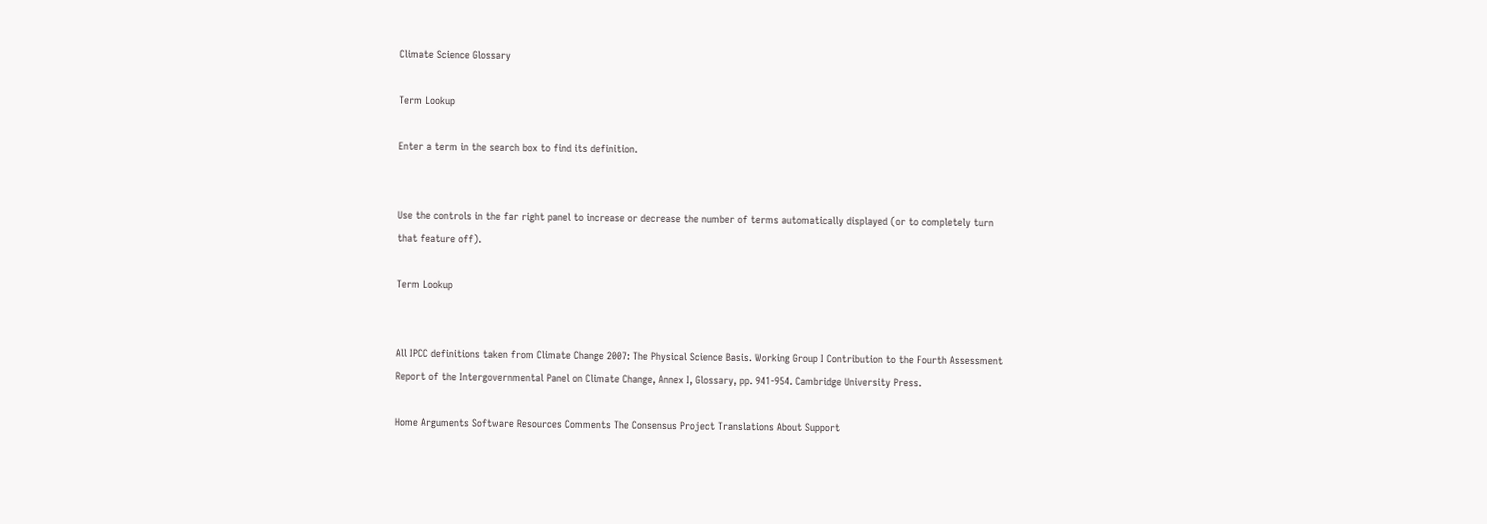Climate Science Glossary

Term Lookup

Enter a term in the search box to find its definition.


Use the controls in the far right panel to increase or decrease the number of terms automatically displayed (or to completely turn that feature off).

Term Lookup


All IPCC definitions taken from Climate Change 2007: The Physical Science Basis. Working Group I Contribution to the Fourth Assessment Report of the Intergovernmental Panel on Climate Change, Annex I, Glossary, pp. 941-954. Cambridge University Press.

Home Arguments Software Resources Comments The Consensus Project Translations About Support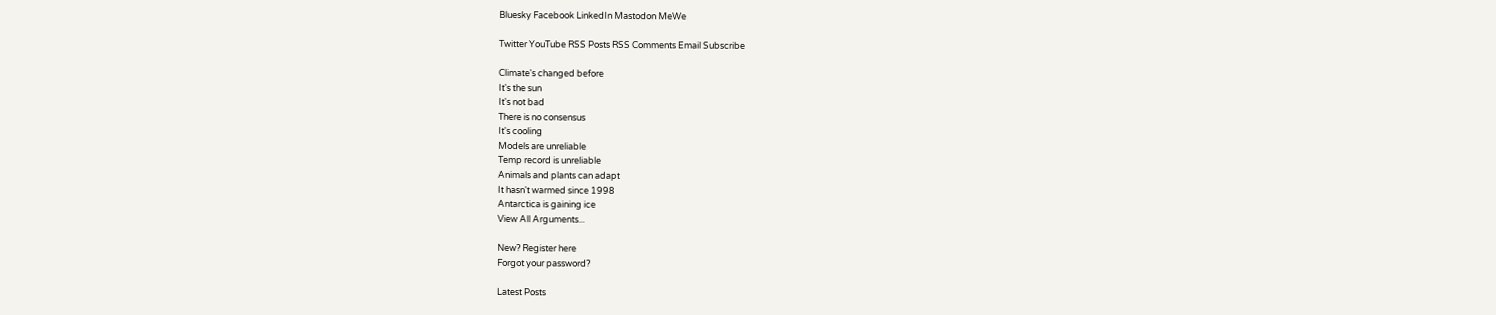Bluesky Facebook LinkedIn Mastodon MeWe

Twitter YouTube RSS Posts RSS Comments Email Subscribe

Climate's changed before
It's the sun
It's not bad
There is no consensus
It's cooling
Models are unreliable
Temp record is unreliable
Animals and plants can adapt
It hasn't warmed since 1998
Antarctica is gaining ice
View All Arguments...

New? Register here
Forgot your password?

Latest Posts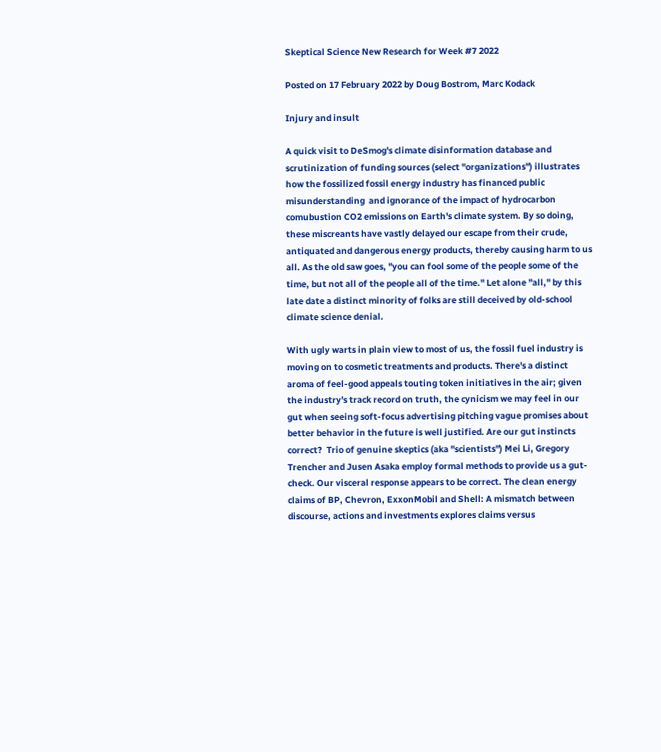Skeptical Science New Research for Week #7 2022

Posted on 17 February 2022 by Doug Bostrom, Marc Kodack

Injury and insult

A quick visit to DeSmog's climate disinformation database and scrutinization of funding sources (select "organizations") illustrates how the fossilized fossil energy industry has financed public misunderstanding  and ignorance of the impact of hydrocarbon comubustion CO2 emissions on Earth's climate system. By so doing, these miscreants have vastly delayed our escape from their crude, antiquated and dangerous energy products, thereby causing harm to us all. As the old saw goes, "you can fool some of the people some of the time, but not all of the people all of the time." Let alone "all," by this late date a distinct minority of folks are still deceived by old-school climate science denial.

With ugly warts in plain view to most of us, the fossil fuel industry is moving on to cosmetic treatments and products. There's a distinct aroma of feel-good appeals touting token initiatives in the air; given the industry's track record on truth, the cynicism we may feel in our gut when seeing soft-focus advertising pitching vague promises about better behavior in the future is well justified. Are our gut instincts correct?  Trio of genuine skeptics (aka "scientists") Mei Li, Gregory Trencher and Jusen Asaka employ formal methods to provide us a gut-check. Our visceral response appears to be correct. The clean energy claims of BP, Chevron, ExxonMobil and Shell: A mismatch between discourse, actions and investments explores claims versus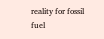reality for fossil fuel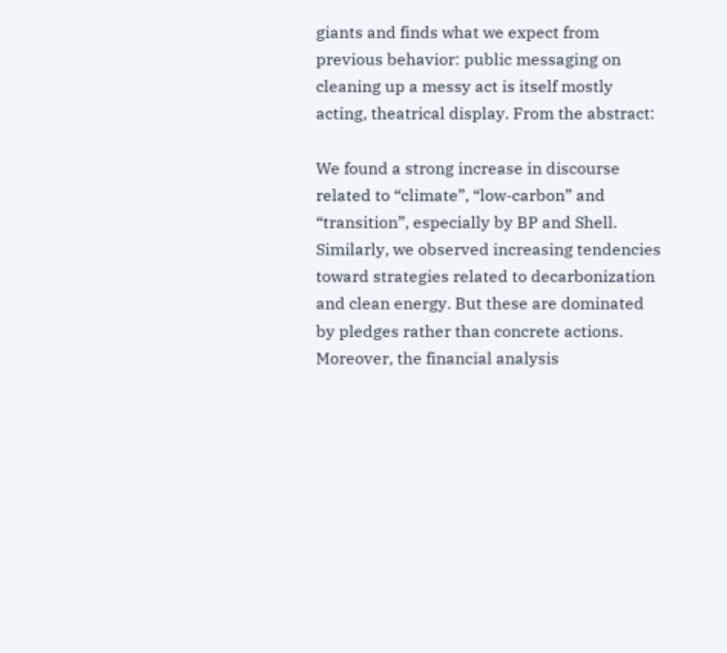giants and finds what we expect from previous behavior: public messaging on cleaning up a messy act is itself mostly acting, theatrical display. From the abstract:

We found a strong increase in discourse related to “climate”, “low-carbon” and “transition”, especially by BP and Shell. Similarly, we observed increasing tendencies toward strategies related to decarbonization and clean energy. But these are dominated by pledges rather than concrete actions. Moreover, the financial analysis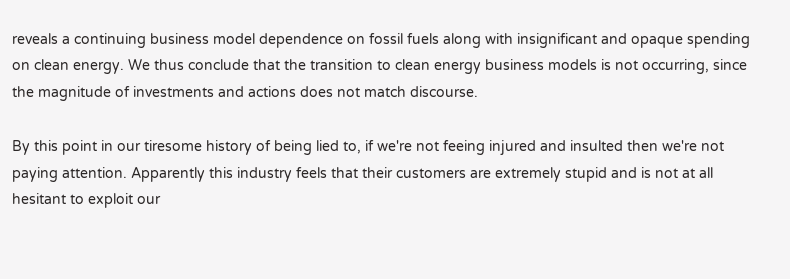reveals a continuing business model dependence on fossil fuels along with insignificant and opaque spending on clean energy. We thus conclude that the transition to clean energy business models is not occurring, since the magnitude of investments and actions does not match discourse.

By this point in our tiresome history of being lied to, if we're not feeing injured and insulted then we're not paying attention. Apparently this industry feels that their customers are extremely stupid and is not at all hesitant to exploit our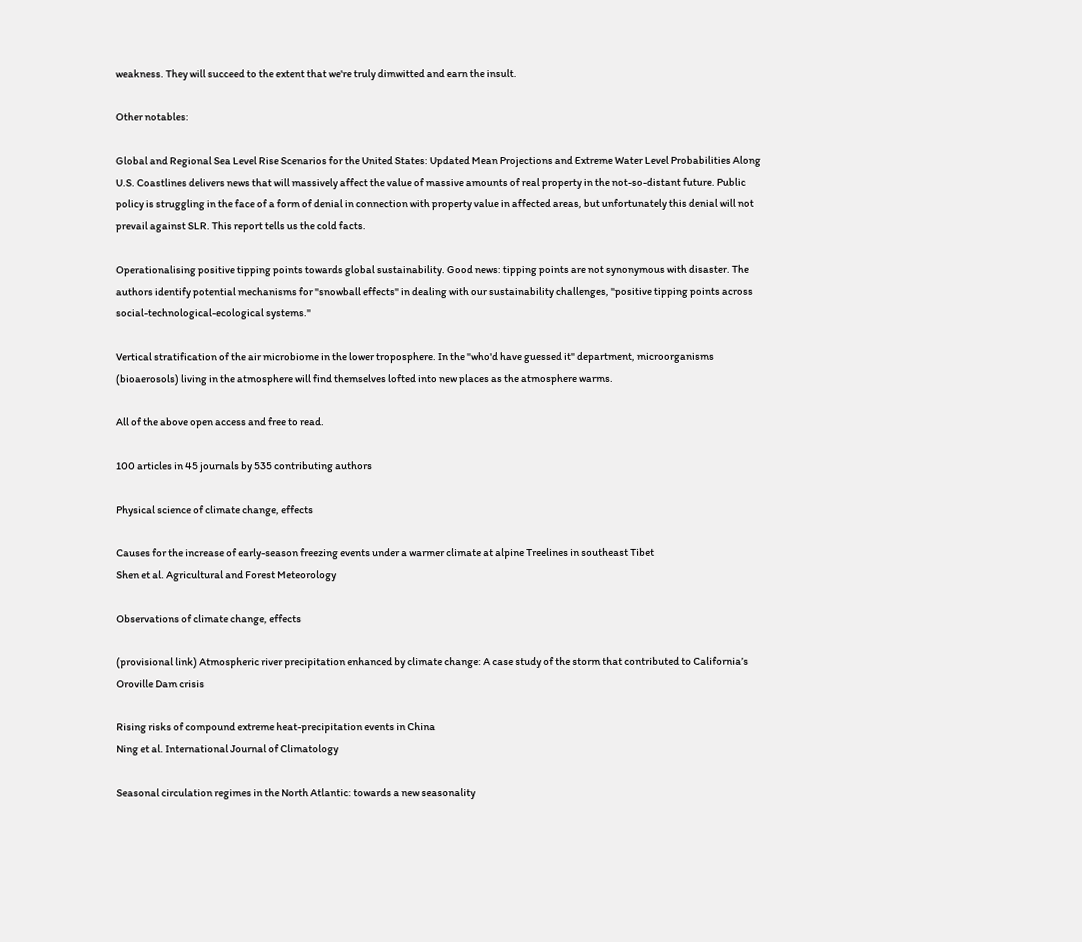weakness. They will succeed to the extent that we're truly dimwitted and earn the insult.

Other notables:

Global and Regional Sea Level Rise Scenarios for the United States: Updated Mean Projections and Extreme Water Level Probabilities Along U.S. Coastlines delivers news that will massively affect the value of massive amounts of real property in the not-so-distant future. Public policy is struggling in the face of a form of denial in connection with property value in affected areas, but unfortunately this denial will not prevail against SLR. This report tells us the cold facts.

Operationalising positive tipping points towards global sustainability. Good news: tipping points are not synonymous with disaster. The authors identify potential mechanisms for "snowball effects" in dealing with our sustainability challenges, "positive tipping points across social-technological-ecological systems."

Vertical stratification of the air microbiome in the lower troposphere. In the "who'd have guessed it" department, microorganisms (bioaerosols) living in the atmosphere will find themselves lofted into new places as the atmosphere warms.

All of the above open access and free to read.

100 articles in 45 journals by 535 contributing authors

Physical science of climate change, effects

Causes for the increase of early-season freezing events under a warmer climate at alpine Treelines in southeast Tibet
Shen et al. Agricultural and Forest Meteorology

Observations of climate change, effects

(provisional link) Atmospheric river precipitation enhanced by climate change: A case study of the storm that contributed to California’s Oroville Dam crisis

Rising risks of compound extreme heat-precipitation events in China
Ning et al. International Journal of Climatology

Seasonal circulation regimes in the North Atlantic: towards a new seasonality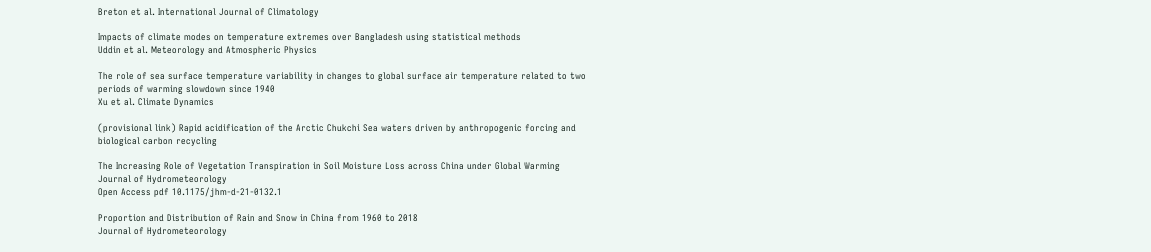Breton et al. International Journal of Climatology

Impacts of climate modes on temperature extremes over Bangladesh using statistical methods
Uddin et al. Meteorology and Atmospheric Physics

The role of sea surface temperature variability in changes to global surface air temperature related to two periods of warming slowdown since 1940
Xu et al. Climate Dynamics

(provisional link) Rapid acidification of the Arctic Chukchi Sea waters driven by anthropogenic forcing and biological carbon recycling

The Increasing Role of Vegetation Transpiration in Soil Moisture Loss across China under Global Warming
Journal of Hydrometeorology
Open Access pdf 10.1175/jhm-d-21-0132.1

Proportion and Distribution of Rain and Snow in China from 1960 to 2018
Journal of Hydrometeorology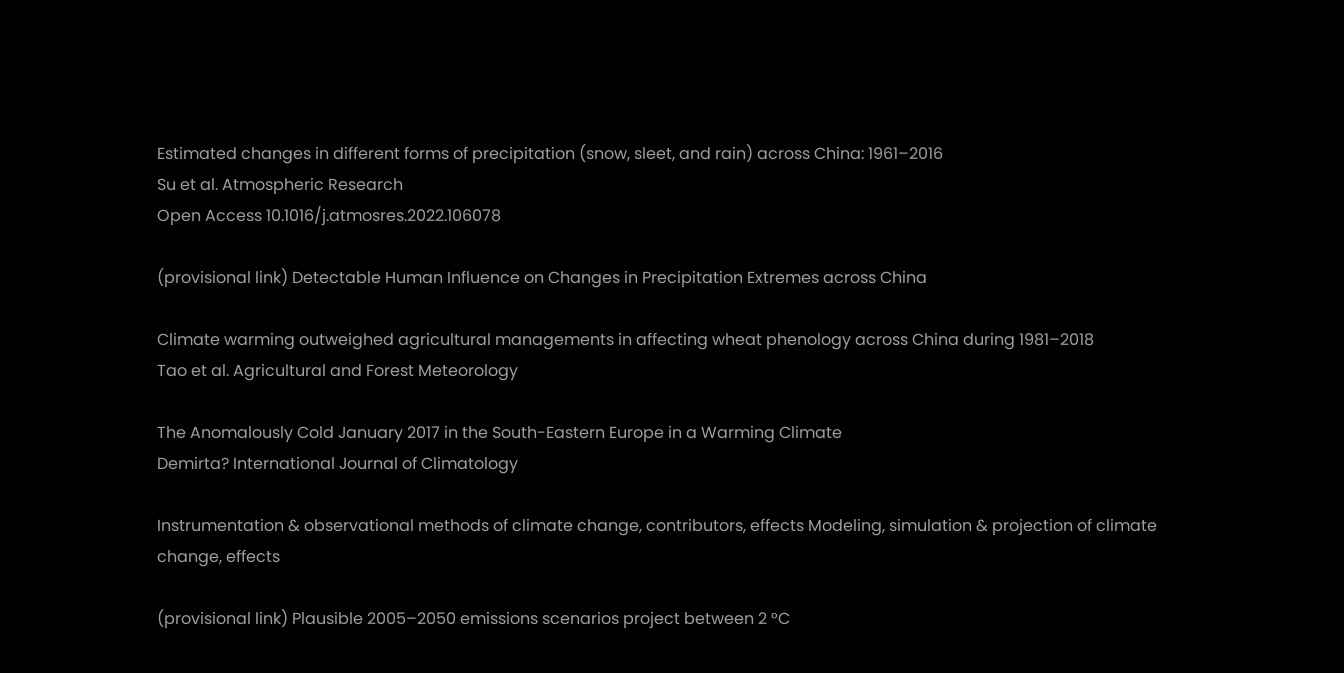Estimated changes in different forms of precipitation (snow, sleet, and rain) across China: 1961–2016
Su et al. Atmospheric Research
Open Access 10.1016/j.atmosres.2022.106078

(provisional link) Detectable Human Influence on Changes in Precipitation Extremes across China

Climate warming outweighed agricultural managements in affecting wheat phenology across China during 1981–2018
Tao et al. Agricultural and Forest Meteorology

The Anomalously Cold January 2017 in the South-Eastern Europe in a Warming Climate
Demirta? International Journal of Climatology

Instrumentation & observational methods of climate change, contributors, effects Modeling, simulation & projection of climate change, effects

(provisional link) Plausible 2005–2050 emissions scenarios project between 2 °C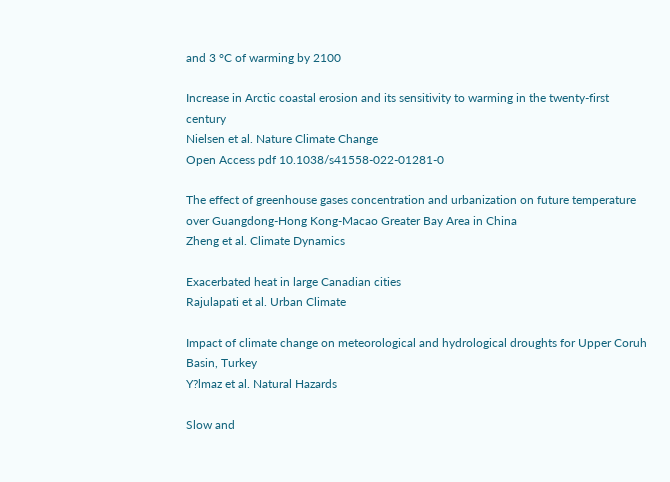and 3 °C of warming by 2100

Increase in Arctic coastal erosion and its sensitivity to warming in the twenty-first century
Nielsen et al. Nature Climate Change
Open Access pdf 10.1038/s41558-022-01281-0

The effect of greenhouse gases concentration and urbanization on future temperature over Guangdong-Hong Kong-Macao Greater Bay Area in China
Zheng et al. Climate Dynamics

Exacerbated heat in large Canadian cities
Rajulapati et al. Urban Climate

Impact of climate change on meteorological and hydrological droughts for Upper Coruh Basin, Turkey
Y?lmaz et al. Natural Hazards

Slow and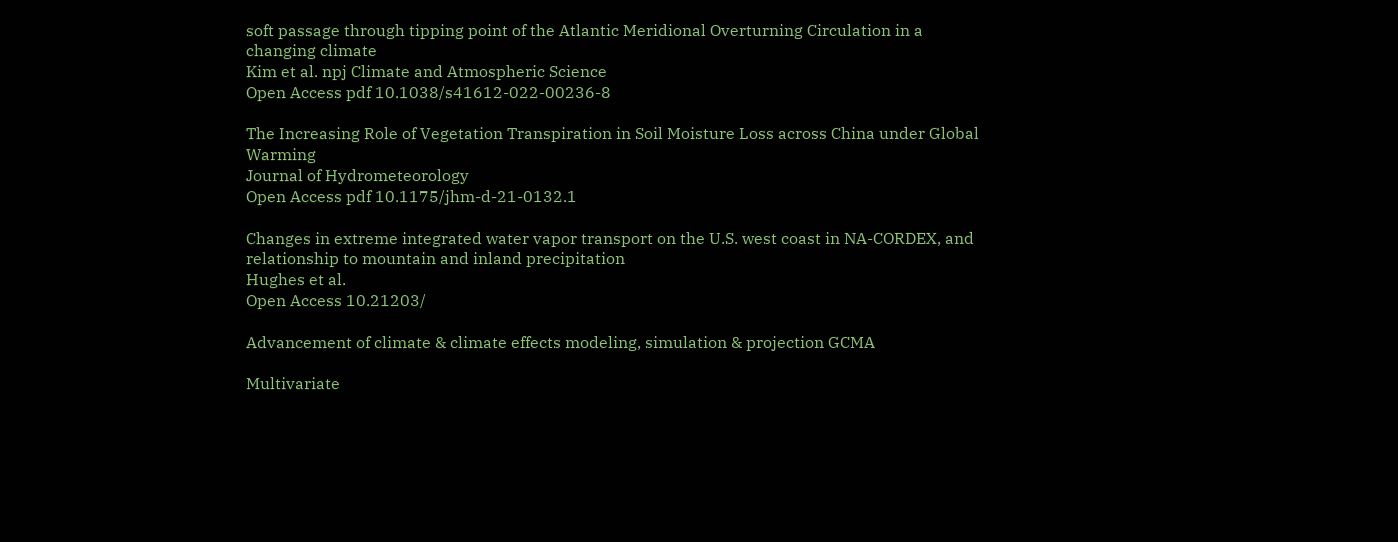soft passage through tipping point of the Atlantic Meridional Overturning Circulation in a changing climate
Kim et al. npj Climate and Atmospheric Science
Open Access pdf 10.1038/s41612-022-00236-8

The Increasing Role of Vegetation Transpiration in Soil Moisture Loss across China under Global Warming
Journal of Hydrometeorology
Open Access pdf 10.1175/jhm-d-21-0132.1

Changes in extreme integrated water vapor transport on the U.S. west coast in NA-CORDEX, and relationship to mountain and inland precipitation
Hughes et al.
Open Access 10.21203/

Advancement of climate & climate effects modeling, simulation & projection GCMA

Multivariate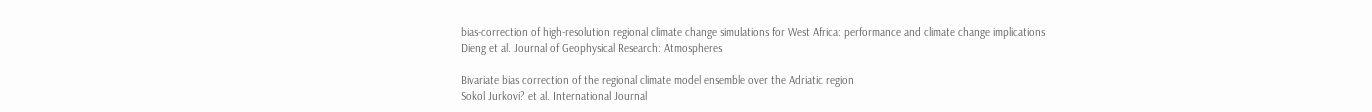bias-correction of high-resolution regional climate change simulations for West Africa: performance and climate change implications
Dieng et al. Journal of Geophysical Research: Atmospheres

Bivariate bias correction of the regional climate model ensemble over the Adriatic region
Sokol Jurkovi? et al. International Journal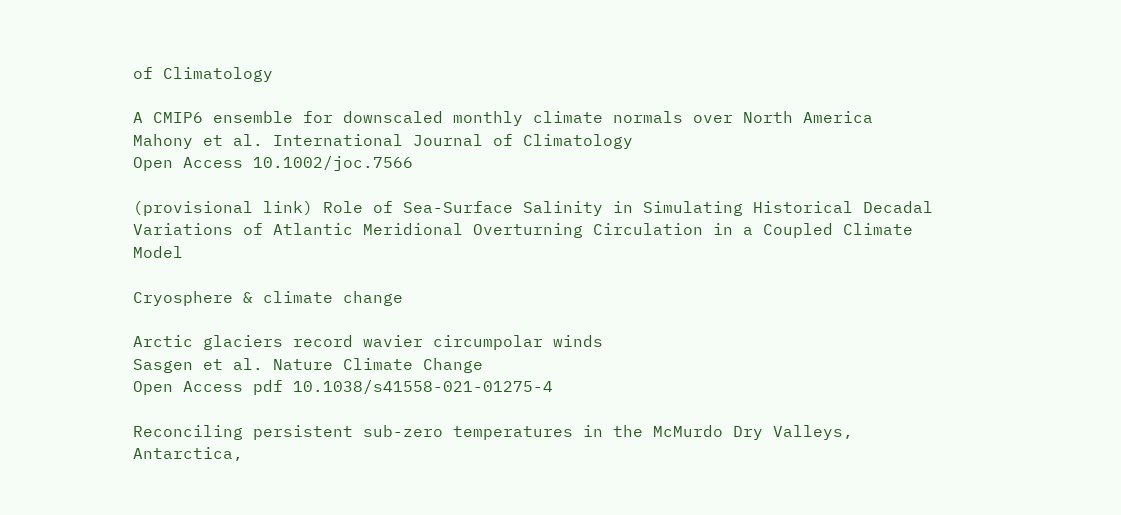of Climatology

A CMIP6 ensemble for downscaled monthly climate normals over North America
Mahony et al. International Journal of Climatology
Open Access 10.1002/joc.7566

(provisional link) Role of Sea-Surface Salinity in Simulating Historical Decadal Variations of Atlantic Meridional Overturning Circulation in a Coupled Climate Model

Cryosphere & climate change

Arctic glaciers record wavier circumpolar winds
Sasgen et al. Nature Climate Change
Open Access pdf 10.1038/s41558-021-01275-4

Reconciling persistent sub-zero temperatures in the McMurdo Dry Valleys, Antarctica,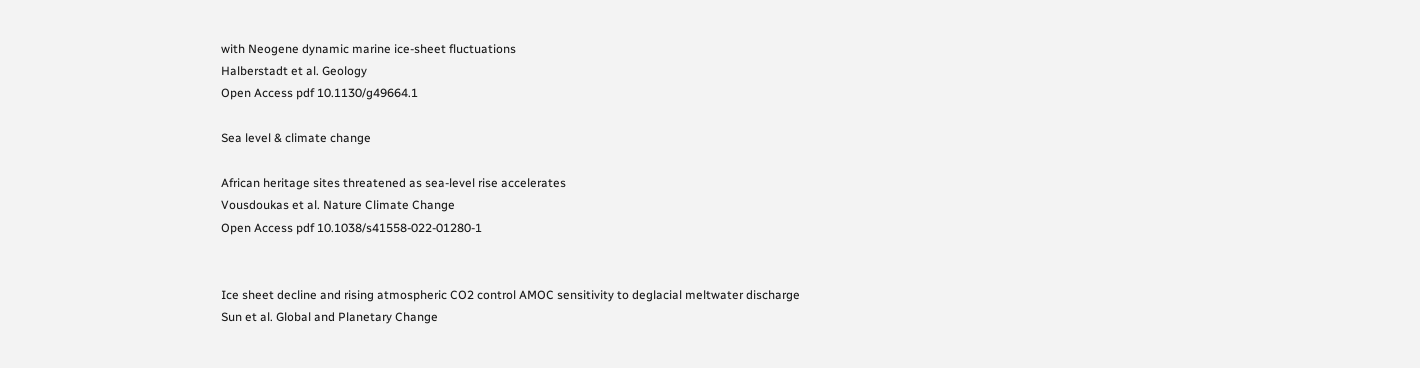with Neogene dynamic marine ice-sheet fluctuations
Halberstadt et al. Geology
Open Access pdf 10.1130/g49664.1

Sea level & climate change

African heritage sites threatened as sea-level rise accelerates
Vousdoukas et al. Nature Climate Change
Open Access pdf 10.1038/s41558-022-01280-1


Ice sheet decline and rising atmospheric CO2 control AMOC sensitivity to deglacial meltwater discharge
Sun et al. Global and Planetary Change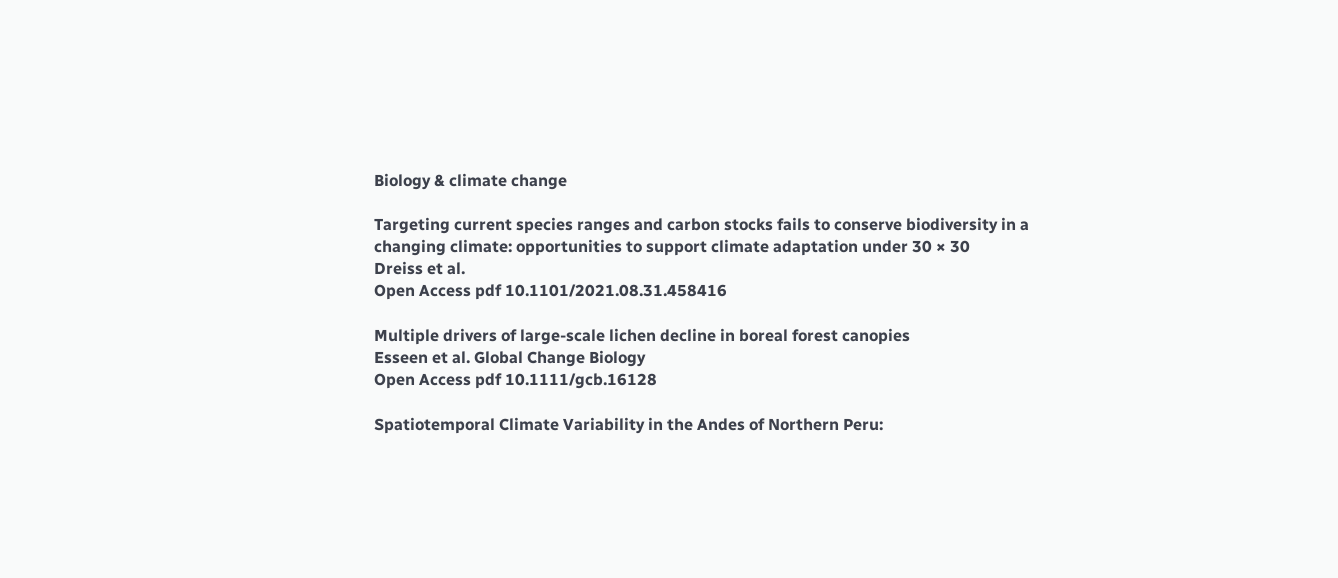Biology & climate change

Targeting current species ranges and carbon stocks fails to conserve biodiversity in a changing climate: opportunities to support climate adaptation under 30 × 30
Dreiss et al.
Open Access pdf 10.1101/2021.08.31.458416

Multiple drivers of large-scale lichen decline in boreal forest canopies
Esseen et al. Global Change Biology
Open Access pdf 10.1111/gcb.16128

Spatiotemporal Climate Variability in the Andes of Northern Peru: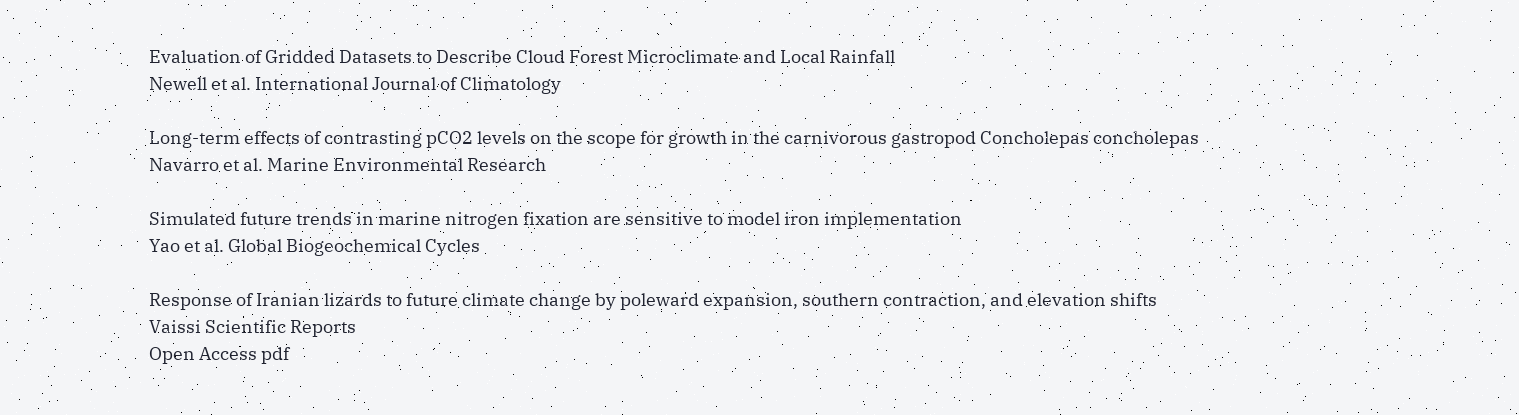Evaluation of Gridded Datasets to Describe Cloud Forest Microclimate and Local Rainfall
Newell et al. International Journal of Climatology

Long-term effects of contrasting pCO2 levels on the scope for growth in the carnivorous gastropod Concholepas concholepas
Navarro et al. Marine Environmental Research

Simulated future trends in marine nitrogen fixation are sensitive to model iron implementation
Yao et al. Global Biogeochemical Cycles

Response of Iranian lizards to future climate change by poleward expansion, southern contraction, and elevation shifts
Vaissi Scientific Reports
Open Access pdf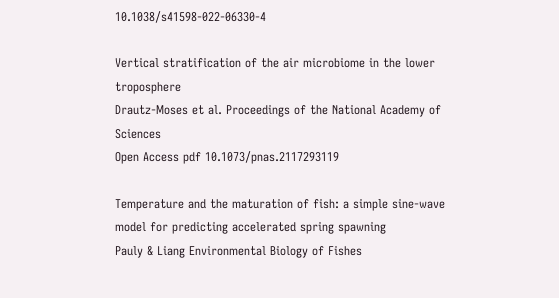10.1038/s41598-022-06330-4

Vertical stratification of the air microbiome in the lower troposphere
Drautz-Moses et al. Proceedings of the National Academy of Sciences
Open Access pdf 10.1073/pnas.2117293119

Temperature and the maturation of fish: a simple sine-wave model for predicting accelerated spring spawning
Pauly & Liang Environmental Biology of Fishes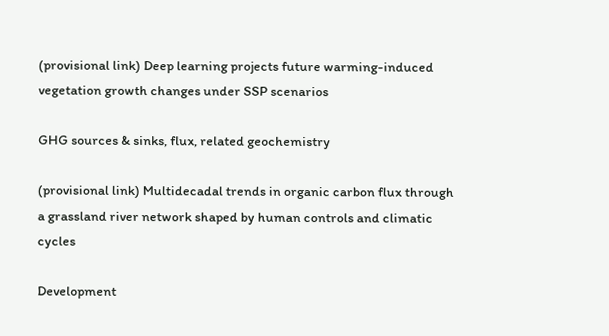(provisional link) Deep learning projects future warming-induced vegetation growth changes under SSP scenarios

GHG sources & sinks, flux, related geochemistry

(provisional link) Multidecadal trends in organic carbon flux through a grassland river network shaped by human controls and climatic cycles

Development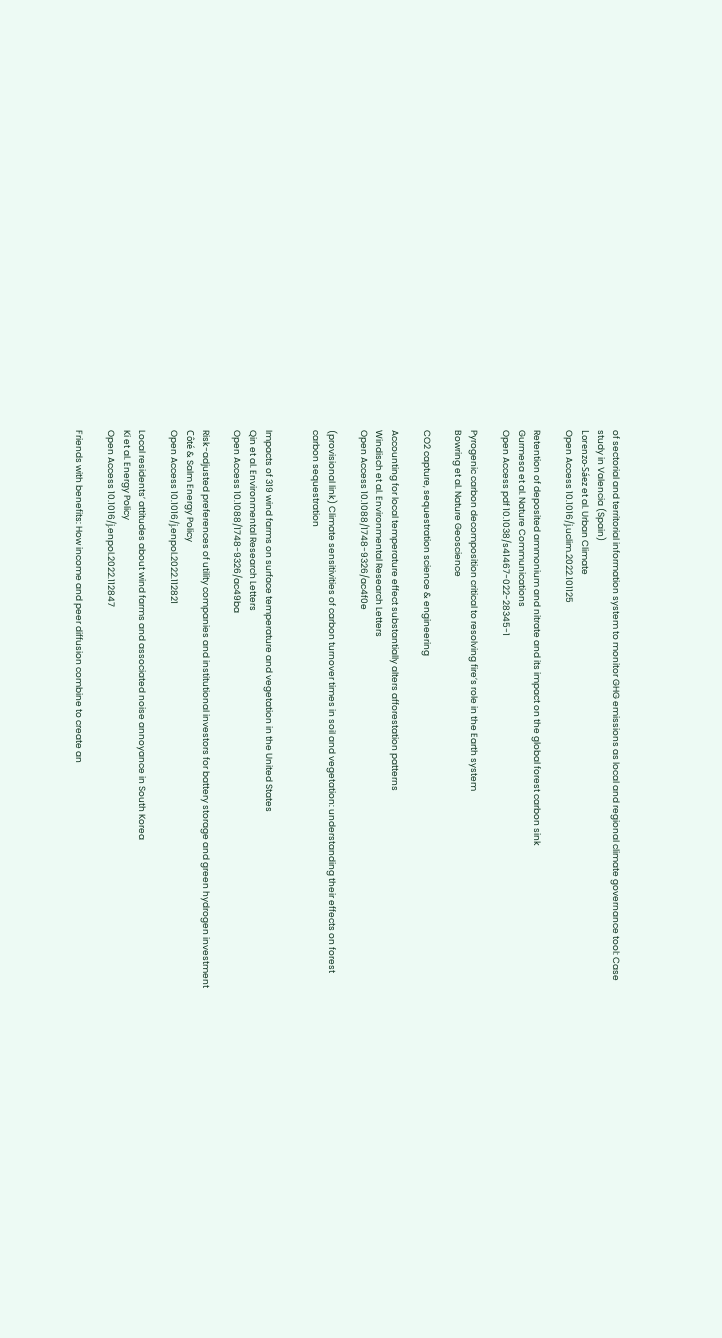of sectorial and territorial information system to monitor GHG emissions as local and regional climate governance tool: Case study in Valencia (Spain)
Lorenzo-Sáez et al. Urban Climate
Open Access 10.1016/j.uclim.2022.101125

Retention of deposited ammonium and nitrate and its impact on the global forest carbon sink
Gurmesa et al. Nature Communications
Open Access pdf 10.1038/s41467-022-28345-1

Pyrogenic carbon decomposition critical to resolving fire’s role in the Earth system
Bowring et al. Nature Geoscience

CO2 capture, sequestration science & engineering

Accounting for local temperature effect substantially alters afforestation patterns
Windisch et al. Environmental Research Letters
Open Access 10.1088/1748-9326/ac4f0e

(provisional link) Climate sensitivities of carbon turnover times in soil and vegetation: understanding their effects on forest carbon sequestration


Impacts of 319 wind farms on surface temperature and vegetation in the United States
Qin et al. Environmental Research Letters
Open Access 10.1088/1748-9326/ac49ba

Risk-adjusted preferences of utility companies and institutional investors for battery storage and green hydrogen investment
Côté & Salm Energy Policy
Open Access 10.1016/j.enpol.2022.112821

Local residents’ attitudes about wind farms and associated noise annoyance in South Korea
Ki et al. Energy Policy
Open Access 10.1016/j.enpol.2022.112847

Friends with benefits: How income and peer diffusion combine to create an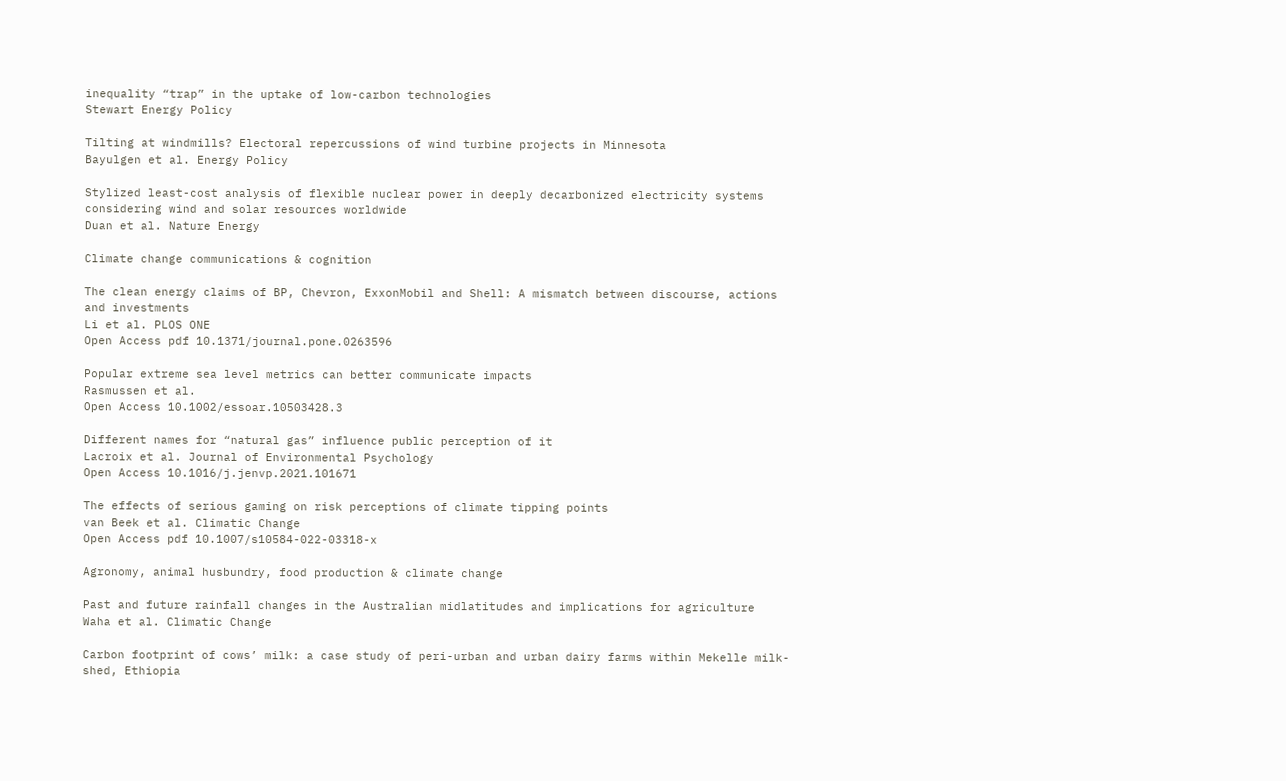inequality “trap” in the uptake of low-carbon technologies
Stewart Energy Policy

Tilting at windmills? Electoral repercussions of wind turbine projects in Minnesota
Bayulgen et al. Energy Policy

Stylized least-cost analysis of flexible nuclear power in deeply decarbonized electricity systems considering wind and solar resources worldwide
Duan et al. Nature Energy

Climate change communications & cognition

The clean energy claims of BP, Chevron, ExxonMobil and Shell: A mismatch between discourse, actions and investments
Li et al. PLOS ONE
Open Access pdf 10.1371/journal.pone.0263596

Popular extreme sea level metrics can better communicate impacts
Rasmussen et al.
Open Access 10.1002/essoar.10503428.3

Different names for “natural gas” influence public perception of it
Lacroix et al. Journal of Environmental Psychology
Open Access 10.1016/j.jenvp.2021.101671

The effects of serious gaming on risk perceptions of climate tipping points
van Beek et al. Climatic Change
Open Access pdf 10.1007/s10584-022-03318-x

Agronomy, animal husbundry, food production & climate change

Past and future rainfall changes in the Australian midlatitudes and implications for agriculture
Waha et al. Climatic Change

Carbon footprint of cows’ milk: a case study of peri-urban and urban dairy farms within Mekelle milk-shed, Ethiopia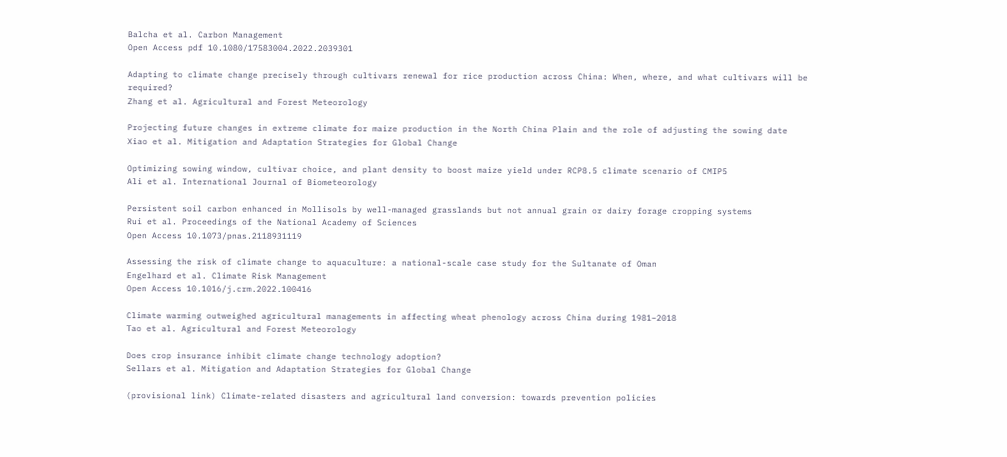Balcha et al. Carbon Management
Open Access pdf 10.1080/17583004.2022.2039301

Adapting to climate change precisely through cultivars renewal for rice production across China: When, where, and what cultivars will be required?
Zhang et al. Agricultural and Forest Meteorology

Projecting future changes in extreme climate for maize production in the North China Plain and the role of adjusting the sowing date
Xiao et al. Mitigation and Adaptation Strategies for Global Change

Optimizing sowing window, cultivar choice, and plant density to boost maize yield under RCP8.5 climate scenario of CMIP5
Ali et al. International Journal of Biometeorology

Persistent soil carbon enhanced in Mollisols by well-managed grasslands but not annual grain or dairy forage cropping systems
Rui et al. Proceedings of the National Academy of Sciences
Open Access 10.1073/pnas.2118931119

Assessing the risk of climate change to aquaculture: a national-scale case study for the Sultanate of Oman
Engelhard et al. Climate Risk Management
Open Access 10.1016/j.crm.2022.100416

Climate warming outweighed agricultural managements in affecting wheat phenology across China during 1981–2018
Tao et al. Agricultural and Forest Meteorology

Does crop insurance inhibit climate change technology adoption?
Sellars et al. Mitigation and Adaptation Strategies for Global Change

(provisional link) Climate-related disasters and agricultural land conversion: towards prevention policies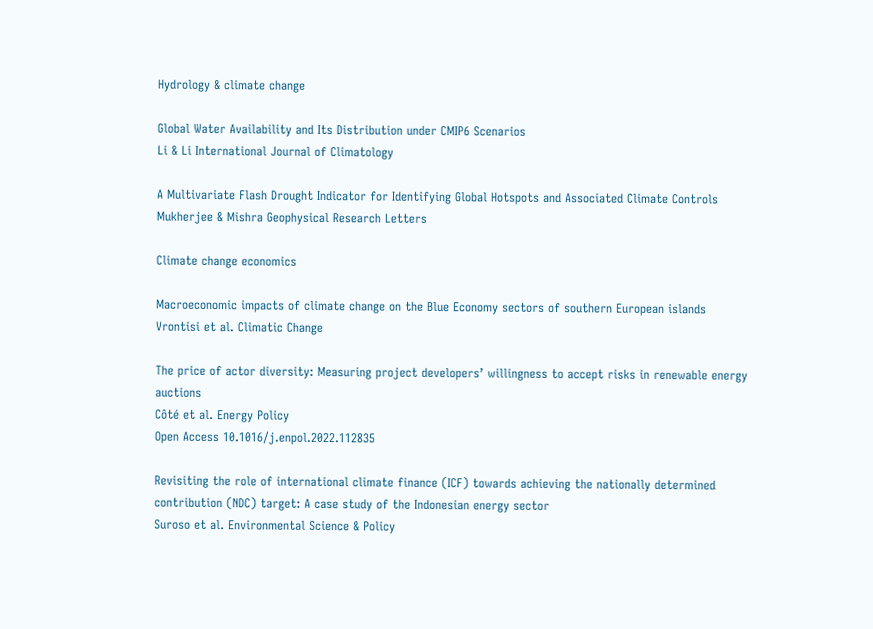Hydrology & climate change

Global Water Availability and Its Distribution under CMIP6 Scenarios
Li & Li International Journal of Climatology

A Multivariate Flash Drought Indicator for Identifying Global Hotspots and Associated Climate Controls
Mukherjee & Mishra Geophysical Research Letters

Climate change economics

Macroeconomic impacts of climate change on the Blue Economy sectors of southern European islands
Vrontisi et al. Climatic Change

The price of actor diversity: Measuring project developers’ willingness to accept risks in renewable energy auctions
Côté et al. Energy Policy
Open Access 10.1016/j.enpol.2022.112835

Revisiting the role of international climate finance (ICF) towards achieving the nationally determined contribution (NDC) target: A case study of the Indonesian energy sector
Suroso et al. Environmental Science & Policy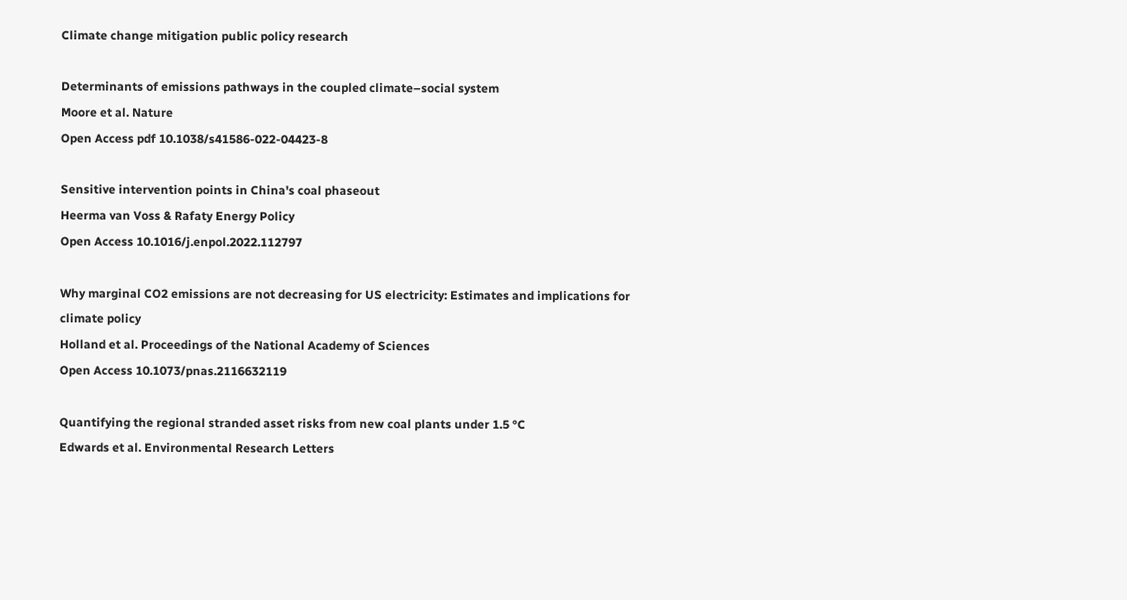Climate change mitigation public policy research

Determinants of emissions pathways in the coupled climate–social system
Moore et al. Nature
Open Access pdf 10.1038/s41586-022-04423-8

Sensitive intervention points in China's coal phaseout
Heerma van Voss & Rafaty Energy Policy
Open Access 10.1016/j.enpol.2022.112797

Why marginal CO2 emissions are not decreasing for US electricity: Estimates and implications for climate policy
Holland et al. Proceedings of the National Academy of Sciences
Open Access 10.1073/pnas.2116632119

Quantifying the regional stranded asset risks from new coal plants under 1.5 °C
Edwards et al. Environmental Research Letters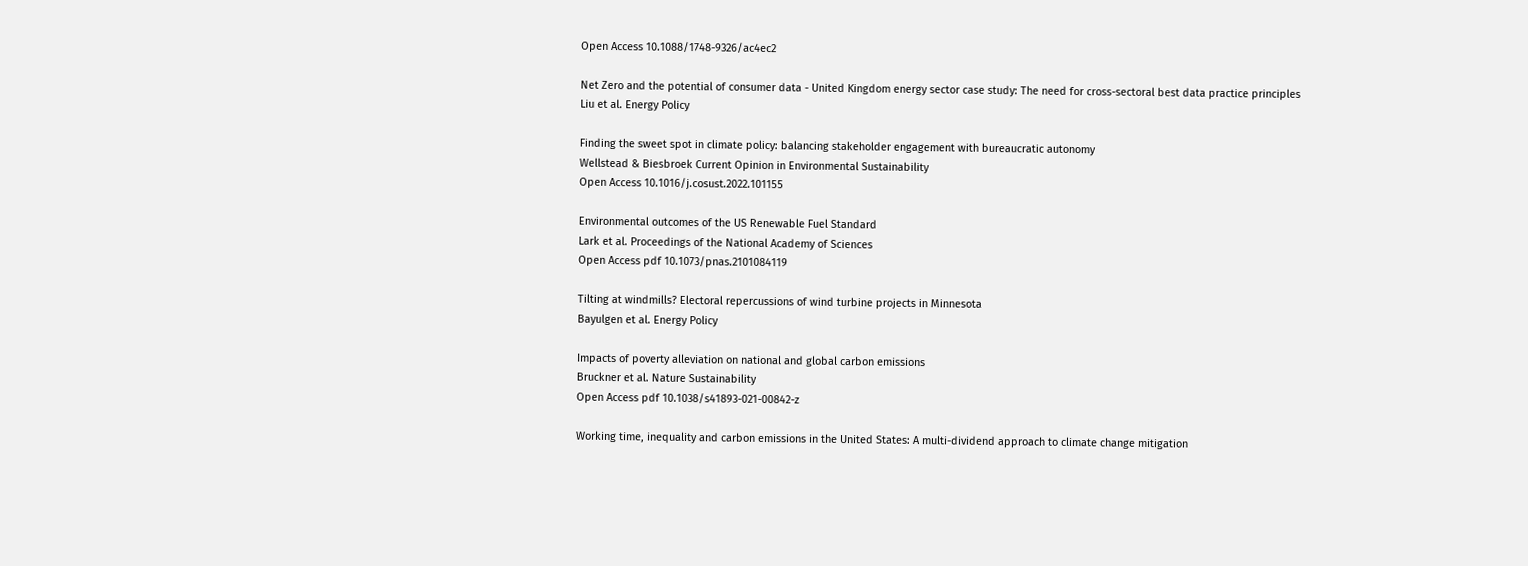Open Access 10.1088/1748-9326/ac4ec2

Net Zero and the potential of consumer data - United Kingdom energy sector case study: The need for cross-sectoral best data practice principles
Liu et al. Energy Policy

Finding the sweet spot in climate policy: balancing stakeholder engagement with bureaucratic autonomy
Wellstead & Biesbroek Current Opinion in Environmental Sustainability
Open Access 10.1016/j.cosust.2022.101155

Environmental outcomes of the US Renewable Fuel Standard
Lark et al. Proceedings of the National Academy of Sciences
Open Access pdf 10.1073/pnas.2101084119

Tilting at windmills? Electoral repercussions of wind turbine projects in Minnesota
Bayulgen et al. Energy Policy

Impacts of poverty alleviation on national and global carbon emissions
Bruckner et al. Nature Sustainability
Open Access pdf 10.1038/s41893-021-00842-z

Working time, inequality and carbon emissions in the United States: A multi-dividend approach to climate change mitigation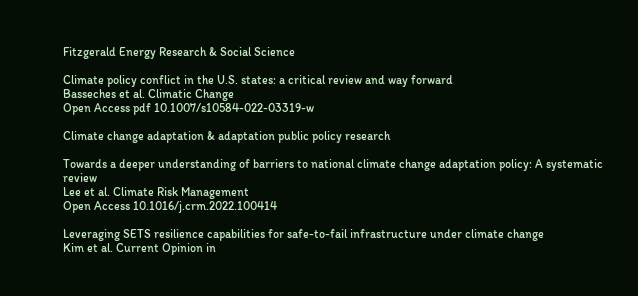Fitzgerald Energy Research & Social Science

Climate policy conflict in the U.S. states: a critical review and way forward
Basseches et al. Climatic Change
Open Access pdf 10.1007/s10584-022-03319-w

Climate change adaptation & adaptation public policy research

Towards a deeper understanding of barriers to national climate change adaptation policy: A systematic review
Lee et al. Climate Risk Management
Open Access 10.1016/j.crm.2022.100414

Leveraging SETS resilience capabilities for safe-to-fail infrastructure under climate change
Kim et al. Current Opinion in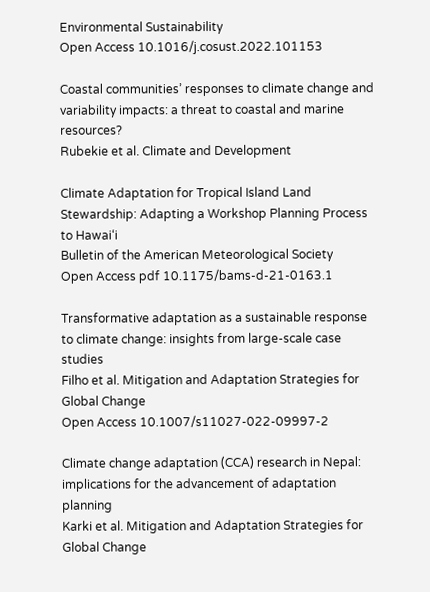Environmental Sustainability
Open Access 10.1016/j.cosust.2022.101153

Coastal communities’ responses to climate change and variability impacts: a threat to coastal and marine resources?
Rubekie et al. Climate and Development

Climate Adaptation for Tropical Island Land Stewardship: Adapting a Workshop Planning Process to Hawai‘i
Bulletin of the American Meteorological Society
Open Access pdf 10.1175/bams-d-21-0163.1

Transformative adaptation as a sustainable response to climate change: insights from large-scale case studies
Filho et al. Mitigation and Adaptation Strategies for Global Change
Open Access 10.1007/s11027-022-09997-2

Climate change adaptation (CCA) research in Nepal: implications for the advancement of adaptation planning
Karki et al. Mitigation and Adaptation Strategies for Global Change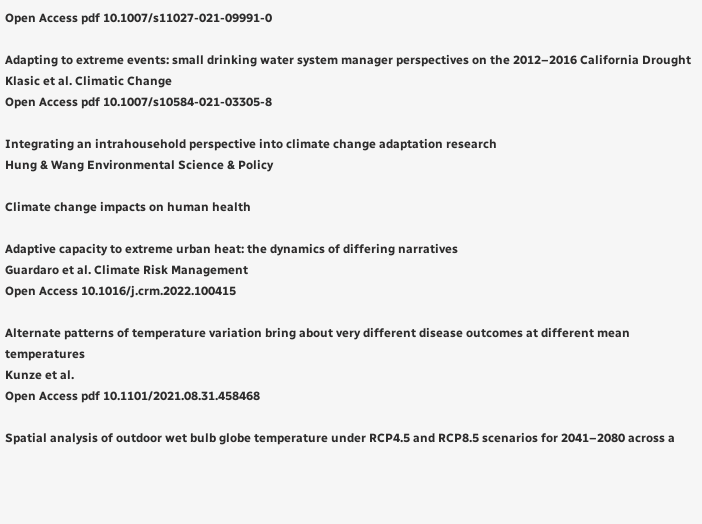Open Access pdf 10.1007/s11027-021-09991-0

Adapting to extreme events: small drinking water system manager perspectives on the 2012–2016 California Drought
Klasic et al. Climatic Change
Open Access pdf 10.1007/s10584-021-03305-8

Integrating an intrahousehold perspective into climate change adaptation research
Hung & Wang Environmental Science & Policy

Climate change impacts on human health

Adaptive capacity to extreme urban heat: the dynamics of differing narratives
Guardaro et al. Climate Risk Management
Open Access 10.1016/j.crm.2022.100415

Alternate patterns of temperature variation bring about very different disease outcomes at different mean temperatures
Kunze et al.
Open Access pdf 10.1101/2021.08.31.458468

Spatial analysis of outdoor wet bulb globe temperature under RCP4.5 and RCP8.5 scenarios for 2041–2080 across a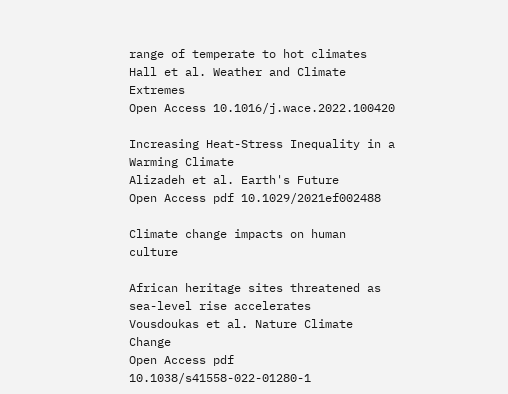range of temperate to hot climates
Hall et al. Weather and Climate Extremes
Open Access 10.1016/j.wace.2022.100420

Increasing Heat-Stress Inequality in a Warming Climate
Alizadeh et al. Earth's Future
Open Access pdf 10.1029/2021ef002488

Climate change impacts on human culture

African heritage sites threatened as sea-level rise accelerates
Vousdoukas et al. Nature Climate Change
Open Access pdf 10.1038/s41558-022-01280-1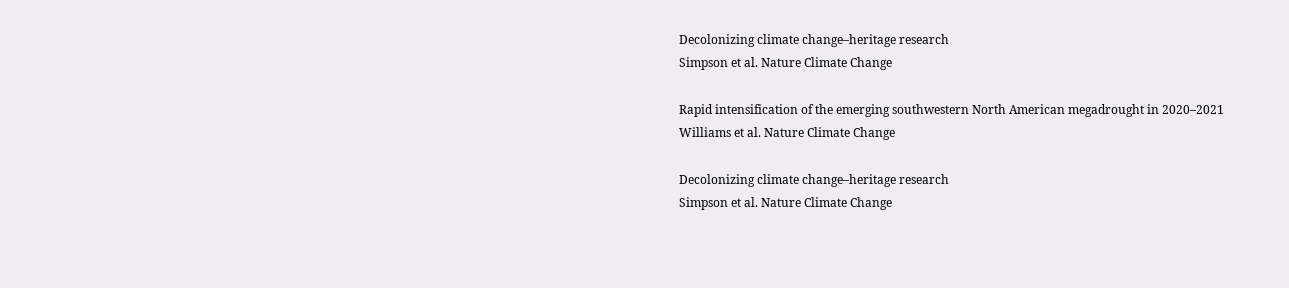Decolonizing climate change–heritage research
Simpson et al. Nature Climate Change

Rapid intensification of the emerging southwestern North American megadrought in 2020–2021
Williams et al. Nature Climate Change

Decolonizing climate change–heritage research
Simpson et al. Nature Climate Change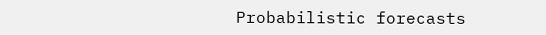Probabilistic forecasts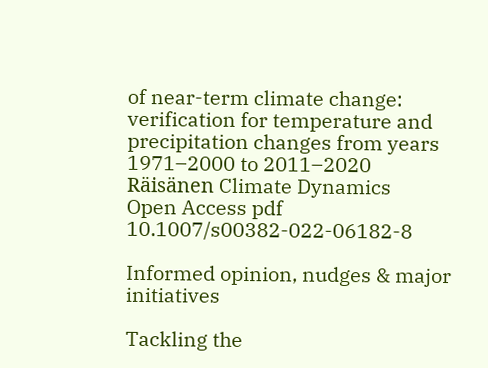of near-term climate change: verification for temperature and precipitation changes from years 1971–2000 to 2011–2020
Räisänen Climate Dynamics
Open Access pdf 10.1007/s00382-022-06182-8

Informed opinion, nudges & major initiatives

Tackling the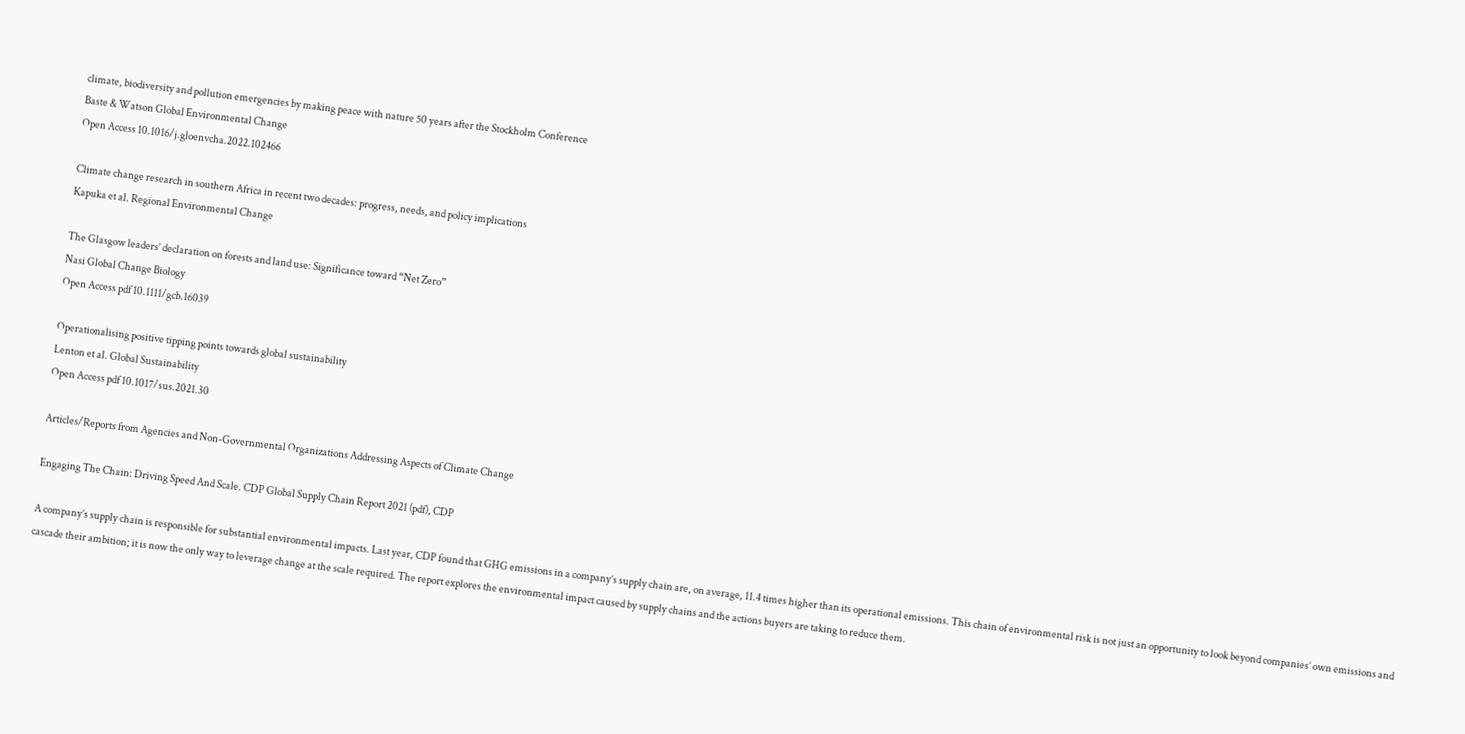climate, biodiversity and pollution emergencies by making peace with nature 50 years after the Stockholm Conference
Baste & Watson Global Environmental Change
Open Access 10.1016/j.gloenvcha.2022.102466

Climate change research in southern Africa in recent two decades: progress, needs, and policy implications
Kapuka et al. Regional Environmental Change

The Glasgow leaders’ declaration on forests and land use: Significance toward “Net Zero”
Nasi Global Change Biology
Open Access pdf 10.1111/gcb.16039

Operationalising positive tipping points towards global sustainability
Lenton et al. Global Sustainability
Open Access pdf 10.1017/sus.2021.30

Articles/Reports from Agencies and Non-Governmental Organizations Addressing Aspects of Climate Change

Engaging The Chain: Driving Speed And Scale. CDP Global Supply Chain Report 2021 (pdf), CDP

A company’s supply chain is responsible for substantial environmental impacts. Last year, CDP found that GHG emissions in a company’s supply chain are, on average, 11.4 times higher than its operational emissions. This chain of environmental risk is not just an opportunity to look beyond companies’ own emissions and cascade their ambition; it is now the only way to leverage change at the scale required. The report explores the environmental impact caused by supply chains and the actions buyers are taking to reduce them.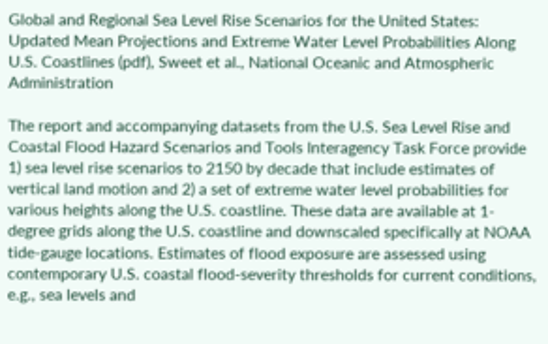Global and Regional Sea Level Rise Scenarios for the United States: Updated Mean Projections and Extreme Water Level Probabilities Along U.S. Coastlines (pdf), Sweet et al., National Oceanic and Atmospheric Administration

The report and accompanying datasets from the U.S. Sea Level Rise and Coastal Flood Hazard Scenarios and Tools Interagency Task Force provide 1) sea level rise scenarios to 2150 by decade that include estimates of vertical land motion and 2) a set of extreme water level probabilities for various heights along the U.S. coastline. These data are available at 1-degree grids along the U.S. coastline and downscaled specifically at NOAA tide-gauge locations. Estimates of flood exposure are assessed using contemporary U.S. coastal flood-severity thresholds for current conditions, e.g., sea levels and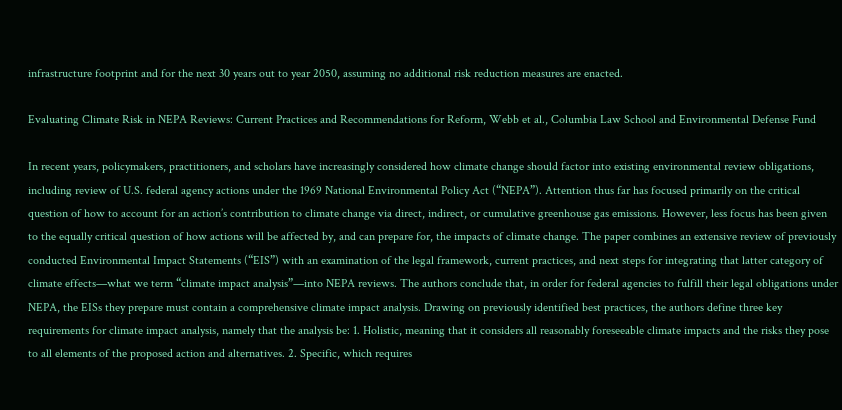infrastructure footprint and for the next 30 years out to year 2050, assuming no additional risk reduction measures are enacted.

Evaluating Climate Risk in NEPA Reviews: Current Practices and Recommendations for Reform, Webb et al., Columbia Law School and Environmental Defense Fund

In recent years, policymakers, practitioners, and scholars have increasingly considered how climate change should factor into existing environmental review obligations, including review of U.S. federal agency actions under the 1969 National Environmental Policy Act (“NEPA”). Attention thus far has focused primarily on the critical question of how to account for an action’s contribution to climate change via direct, indirect, or cumulative greenhouse gas emissions. However, less focus has been given to the equally critical question of how actions will be affected by, and can prepare for, the impacts of climate change. The paper combines an extensive review of previously conducted Environmental Impact Statements (“EIS”) with an examination of the legal framework, current practices, and next steps for integrating that latter category of climate effects—what we term “climate impact analysis”—into NEPA reviews. The authors conclude that, in order for federal agencies to fulfill their legal obligations under NEPA, the EISs they prepare must contain a comprehensive climate impact analysis. Drawing on previously identified best practices, the authors define three key requirements for climate impact analysis, namely that the analysis be: 1. Holistic, meaning that it considers all reasonably foreseeable climate impacts and the risks they pose to all elements of the proposed action and alternatives. 2. Specific, which requires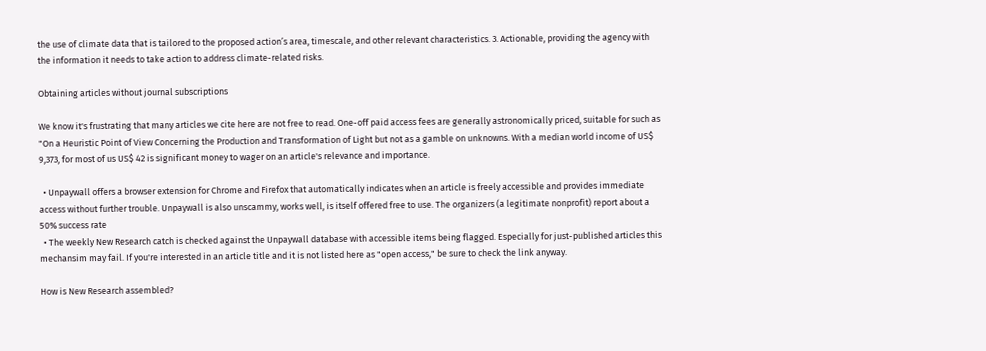the use of climate data that is tailored to the proposed action’s area, timescale, and other relevant characteristics. 3. Actionable, providing the agency with the information it needs to take action to address climate-related risks.

Obtaining articles without journal subscriptions

We know it's frustrating that many articles we cite here are not free to read. One-off paid access fees are generally astronomically priced, suitable for such as "On a Heuristic Point of View Concerning the Production and Transformation of Light but not as a gamble on unknowns. With a median world income of US$ 9,373, for most of us US$ 42 is significant money to wager on an article's relevance and importance.

  • Unpaywall offers a browser extension for Chrome and Firefox that automatically indicates when an article is freely accessible and provides immediate access without further trouble. Unpaywall is also unscammy, works well, is itself offered free to use. The organizers (a legitimate nonprofit) report about a 50% success rate
  • The weekly New Research catch is checked against the Unpaywall database with accessible items being flagged. Especially for just-published articles this mechansim may fail. If you're interested in an article title and it is not listed here as "open access," be sure to check the link anyway.

How is New Research assembled?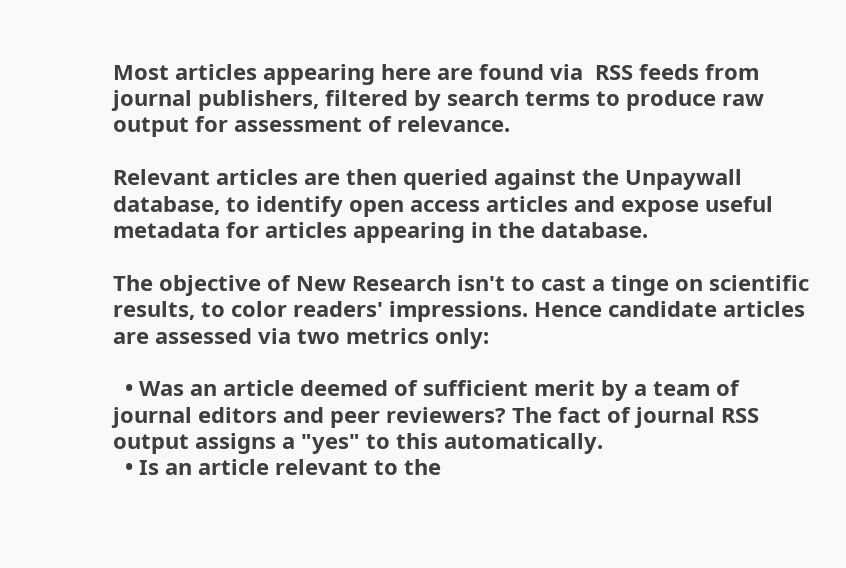Most articles appearing here are found via  RSS feeds from journal publishers, filtered by search terms to produce raw output for assessment of relevance.

Relevant articles are then queried against the Unpaywall database, to identify open access articles and expose useful metadata for articles appearing in the database.

The objective of New Research isn't to cast a tinge on scientific results, to color readers' impressions. Hence candidate articles are assessed via two metrics only:

  • Was an article deemed of sufficient merit by a team of journal editors and peer reviewers? The fact of journal RSS output assigns a "yes" to this automatically.
  • Is an article relevant to the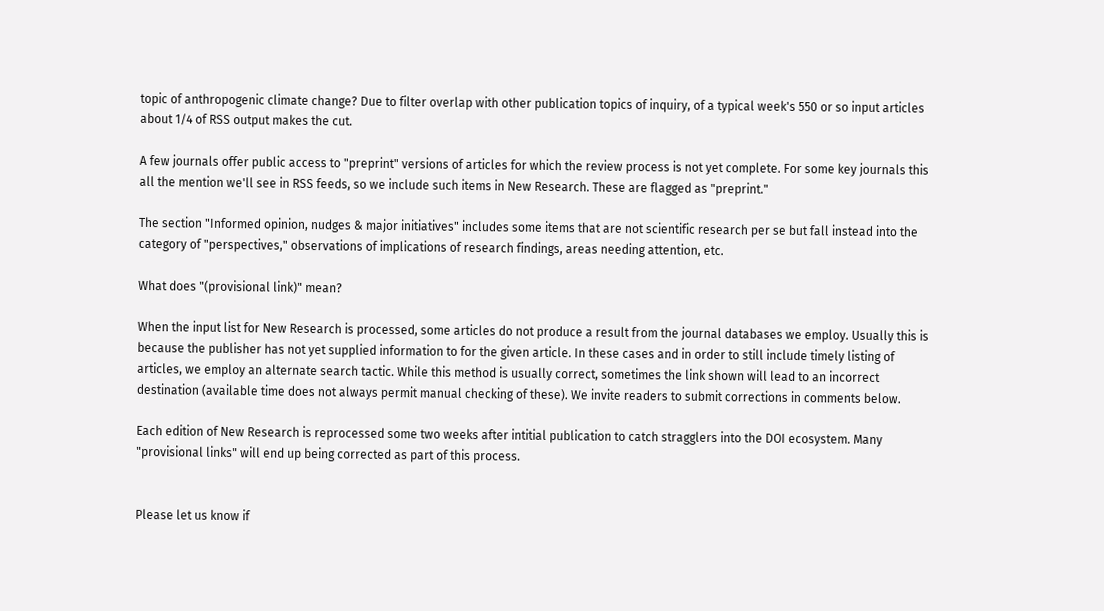topic of anthropogenic climate change? Due to filter overlap with other publication topics of inquiry, of a typical week's 550 or so input articles about 1/4 of RSS output makes the cut.

A few journals offer public access to "preprint" versions of articles for which the review process is not yet complete. For some key journals this all the mention we'll see in RSS feeds, so we include such items in New Research. These are flagged as "preprint."

The section "Informed opinion, nudges & major initiatives" includes some items that are not scientific research per se but fall instead into the category of "perspectives," observations of implications of research findings, areas needing attention, etc.

What does "(provisional link)" mean?

When the input list for New Research is processed, some articles do not produce a result from the journal databases we employ. Usually this is because the publisher has not yet supplied information to for the given article. In these cases and in order to still include timely listing of articles, we employ an alternate search tactic. While this method is usually correct, sometimes the link shown will lead to an incorrect destination (available time does not always permit manual checking of these). We invite readers to submit corrections in comments below.

Each edition of New Research is reprocessed some two weeks after intitial publication to catch stragglers into the DOI ecosystem. Many "provisional links" will end up being corrected as part of this process.


Please let us know if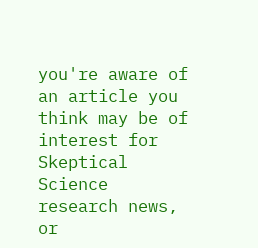you're aware of an article you think may be of interest for Skeptical Science research news, or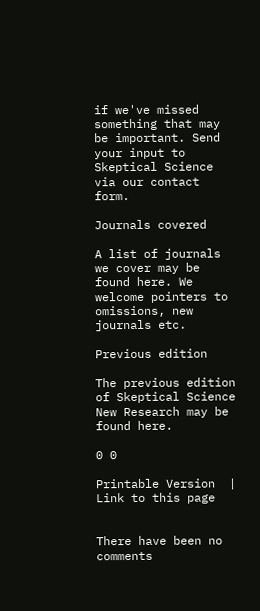if we've missed something that may be important. Send your input to Skeptical Science via our contact form.

Journals covered

A list of journals we cover may be found here. We welcome pointers to omissions, new journals etc.

Previous edition

The previous edition of Skeptical Science New Research may be found here.

0 0

Printable Version  |  Link to this page


There have been no comments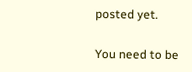posted yet.

You need to be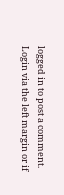logged in to post a comment. Login via the left margin or if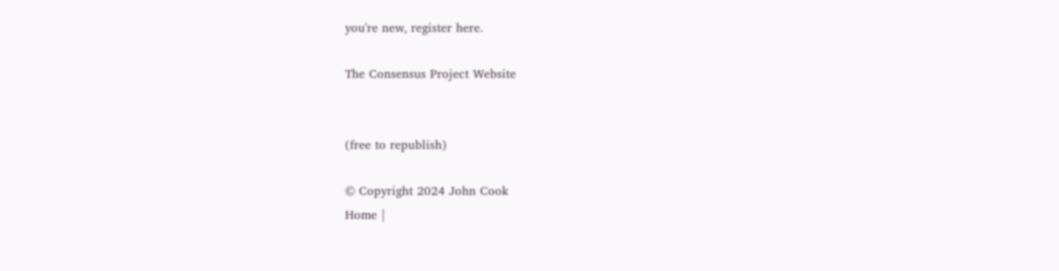you're new, register here.

The Consensus Project Website


(free to republish)

© Copyright 2024 John Cook
Home |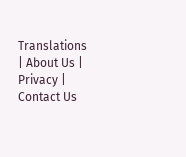Translations | About Us | Privacy | Contact Us